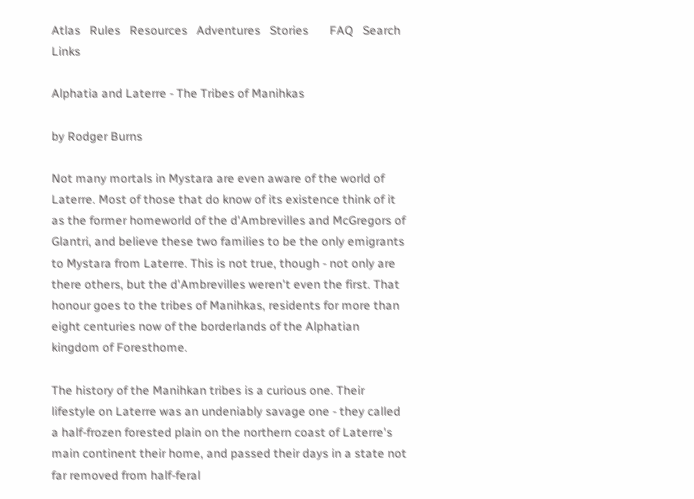Atlas   Rules   Resources   Adventures   Stories       FAQ   Search   Links

Alphatia and Laterre - The Tribes of Manihkas

by Rodger Burns

Not many mortals in Mystara are even aware of the world of Laterre. Most of those that do know of its existence think of it as the former homeworld of the d'Ambrevilles and McGregors of Glantri, and believe these two families to be the only emigrants to Mystara from Laterre. This is not true, though - not only are there others, but the d'Ambrevilles weren't even the first. That honour goes to the tribes of Manihkas, residents for more than eight centuries now of the borderlands of the Alphatian kingdom of Foresthome.

The history of the Manihkan tribes is a curious one. Their lifestyle on Laterre was an undeniably savage one - they called a half-frozen forested plain on the northern coast of Laterre's main continent their home, and passed their days in a state not far removed from half-feral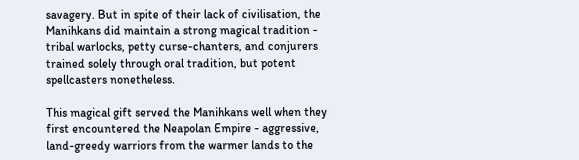savagery. But in spite of their lack of civilisation, the Manihkans did maintain a strong magical tradition - tribal warlocks, petty curse-chanters, and conjurers trained solely through oral tradition, but potent spellcasters nonetheless.

This magical gift served the Manihkans well when they first encountered the Neapolan Empire - aggressive, land-greedy warriors from the warmer lands to the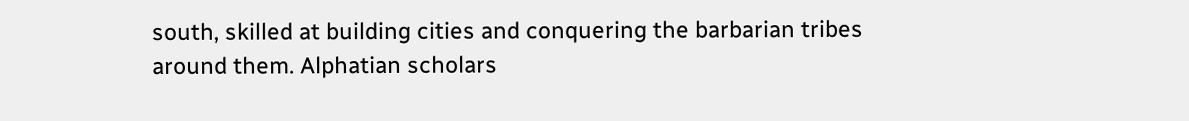south, skilled at building cities and conquering the barbarian tribes around them. Alphatian scholars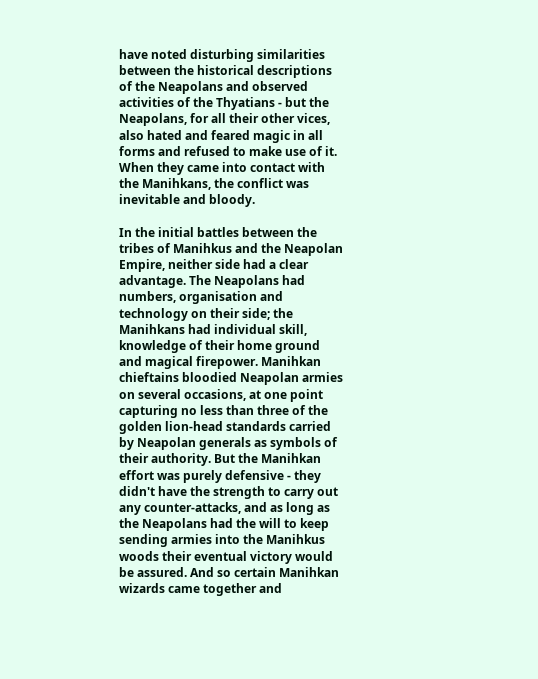have noted disturbing similarities between the historical descriptions of the Neapolans and observed activities of the Thyatians - but the Neapolans, for all their other vices, also hated and feared magic in all forms and refused to make use of it. When they came into contact with the Manihkans, the conflict was inevitable and bloody.

In the initial battles between the tribes of Manihkus and the Neapolan Empire, neither side had a clear advantage. The Neapolans had numbers, organisation and technology on their side; the Manihkans had individual skill, knowledge of their home ground and magical firepower. Manihkan chieftains bloodied Neapolan armies on several occasions, at one point capturing no less than three of the golden lion-head standards carried by Neapolan generals as symbols of their authority. But the Manihkan effort was purely defensive - they didn't have the strength to carry out any counter-attacks, and as long as the Neapolans had the will to keep sending armies into the Manihkus woods their eventual victory would be assured. And so certain Manihkan wizards came together and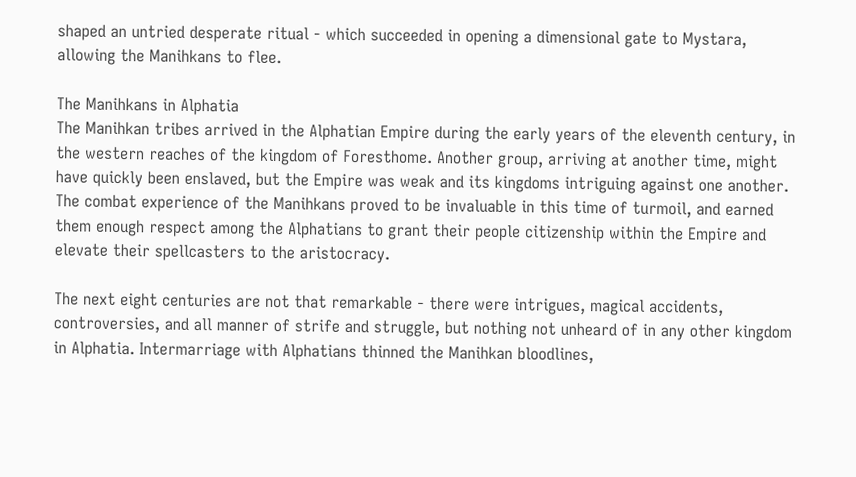shaped an untried desperate ritual - which succeeded in opening a dimensional gate to Mystara, allowing the Manihkans to flee.

The Manihkans in Alphatia
The Manihkan tribes arrived in the Alphatian Empire during the early years of the eleventh century, in the western reaches of the kingdom of Foresthome. Another group, arriving at another time, might have quickly been enslaved, but the Empire was weak and its kingdoms intriguing against one another. The combat experience of the Manihkans proved to be invaluable in this time of turmoil, and earned them enough respect among the Alphatians to grant their people citizenship within the Empire and elevate their spellcasters to the aristocracy.

The next eight centuries are not that remarkable - there were intrigues, magical accidents, controversies, and all manner of strife and struggle, but nothing not unheard of in any other kingdom in Alphatia. Intermarriage with Alphatians thinned the Manihkan bloodlines,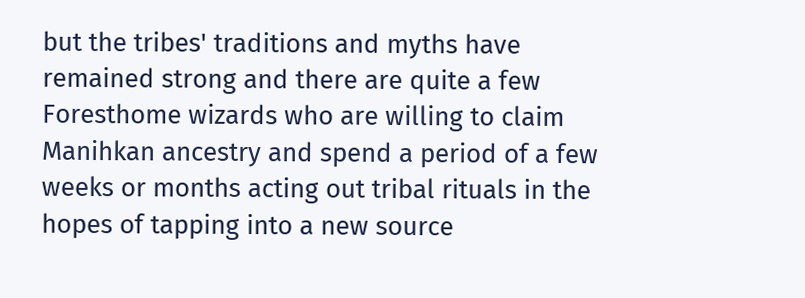but the tribes' traditions and myths have remained strong and there are quite a few Foresthome wizards who are willing to claim Manihkan ancestry and spend a period of a few weeks or months acting out tribal rituals in the hopes of tapping into a new source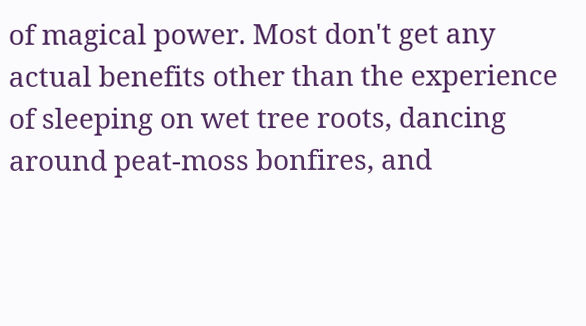of magical power. Most don't get any actual benefits other than the experience of sleeping on wet tree roots, dancing around peat-moss bonfires, and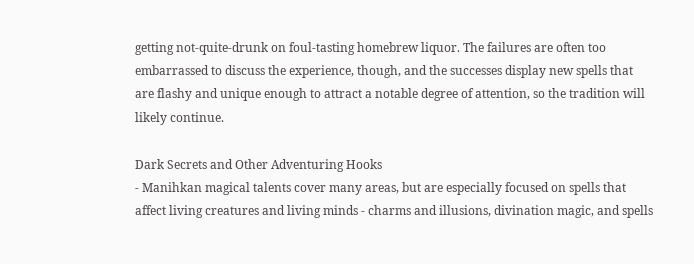getting not-quite-drunk on foul-tasting homebrew liquor. The failures are often too embarrassed to discuss the experience, though, and the successes display new spells that are flashy and unique enough to attract a notable degree of attention, so the tradition will likely continue.

Dark Secrets and Other Adventuring Hooks
- Manihkan magical talents cover many areas, but are especially focused on spells that affect living creatures and living minds - charms and illusions, divination magic, and spells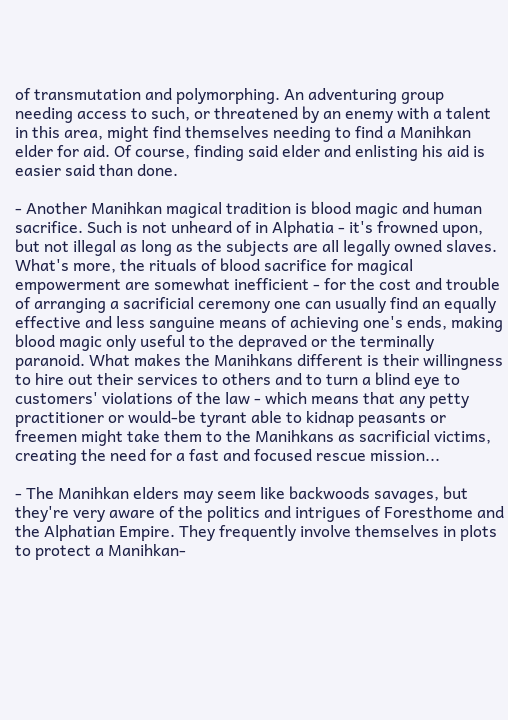of transmutation and polymorphing. An adventuring group needing access to such, or threatened by an enemy with a talent in this area, might find themselves needing to find a Manihkan elder for aid. Of course, finding said elder and enlisting his aid is easier said than done.

- Another Manihkan magical tradition is blood magic and human sacrifice. Such is not unheard of in Alphatia - it's frowned upon, but not illegal as long as the subjects are all legally owned slaves. What's more, the rituals of blood sacrifice for magical empowerment are somewhat inefficient - for the cost and trouble of arranging a sacrificial ceremony one can usually find an equally effective and less sanguine means of achieving one's ends, making blood magic only useful to the depraved or the terminally paranoid. What makes the Manihkans different is their willingness to hire out their services to others and to turn a blind eye to customers' violations of the law - which means that any petty practitioner or would-be tyrant able to kidnap peasants or freemen might take them to the Manihkans as sacrificial victims, creating the need for a fast and focused rescue mission...

- The Manihkan elders may seem like backwoods savages, but they're very aware of the politics and intrigues of Foresthome and the Alphatian Empire. They frequently involve themselves in plots to protect a Manihkan-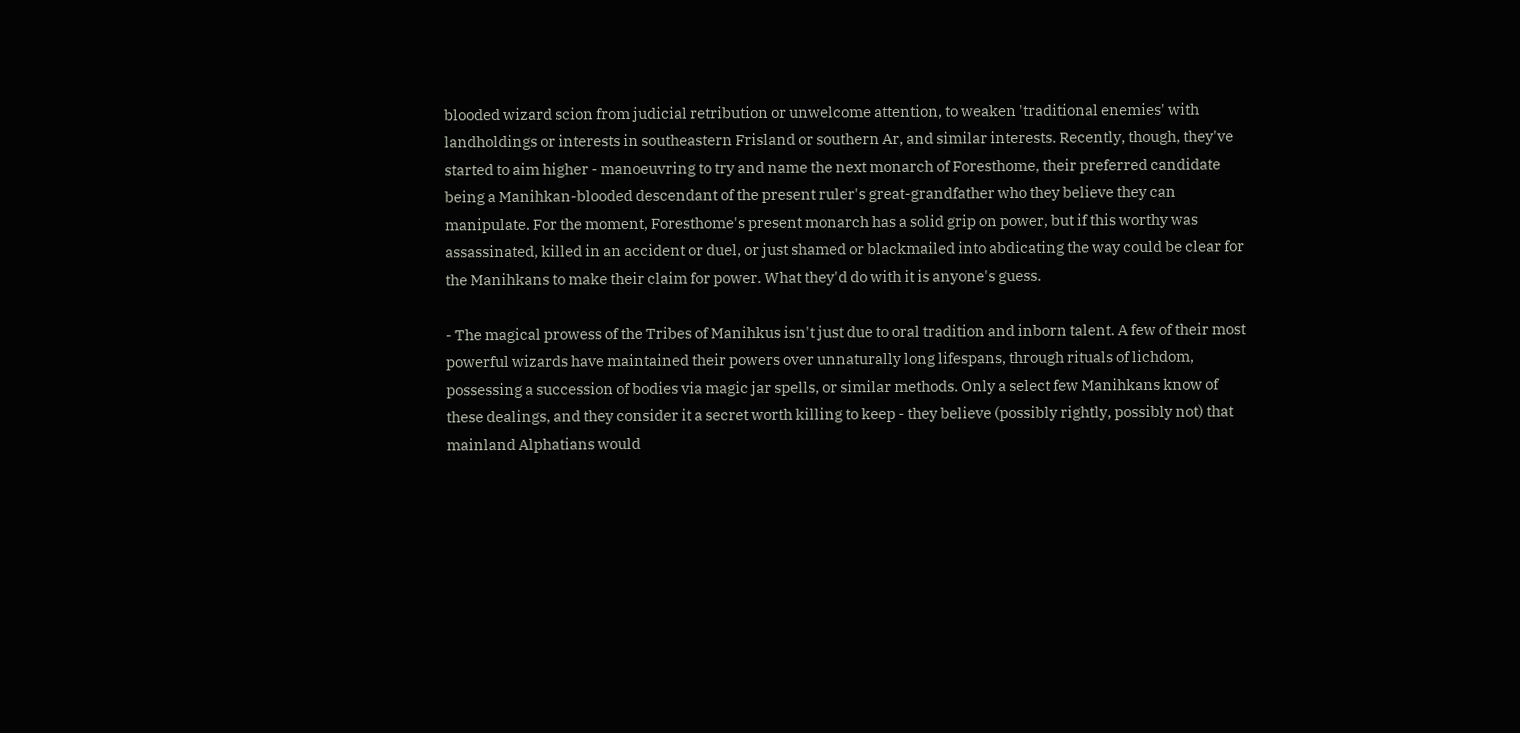blooded wizard scion from judicial retribution or unwelcome attention, to weaken 'traditional enemies' with landholdings or interests in southeastern Frisland or southern Ar, and similar interests. Recently, though, they've started to aim higher - manoeuvring to try and name the next monarch of Foresthome, their preferred candidate being a Manihkan-blooded descendant of the present ruler's great-grandfather who they believe they can manipulate. For the moment, Foresthome's present monarch has a solid grip on power, but if this worthy was assassinated, killed in an accident or duel, or just shamed or blackmailed into abdicating the way could be clear for the Manihkans to make their claim for power. What they'd do with it is anyone's guess.

- The magical prowess of the Tribes of Manihkus isn't just due to oral tradition and inborn talent. A few of their most powerful wizards have maintained their powers over unnaturally long lifespans, through rituals of lichdom, possessing a succession of bodies via magic jar spells, or similar methods. Only a select few Manihkans know of these dealings, and they consider it a secret worth killing to keep - they believe (possibly rightly, possibly not) that mainland Alphatians would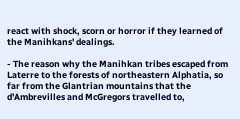react with shock, scorn or horror if they learned of the Manihkans' dealings.

- The reason why the Manihkan tribes escaped from Laterre to the forests of northeastern Alphatia, so far from the Glantrian mountains that the d'Ambrevilles and McGregors travelled to,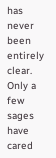has never been entirely clear. Only a few sages have cared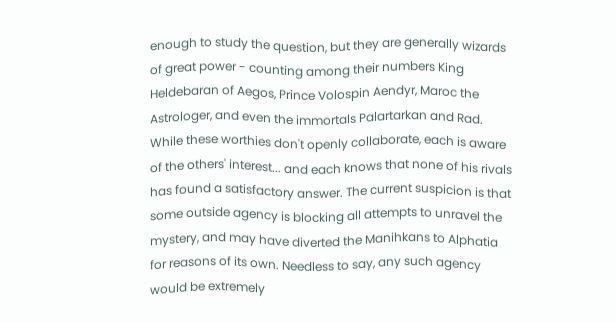enough to study the question, but they are generally wizards of great power - counting among their numbers King Heldebaran of Aegos, Prince Volospin Aendyr, Maroc the Astrologer, and even the immortals Palartarkan and Rad. While these worthies don't openly collaborate, each is aware of the others' interest... and each knows that none of his rivals has found a satisfactory answer. The current suspicion is that some outside agency is blocking all attempts to unravel the mystery, and may have diverted the Manihkans to Alphatia for reasons of its own. Needless to say, any such agency would be extremely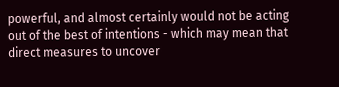powerful, and almost certainly would not be acting out of the best of intentions - which may mean that direct measures to uncover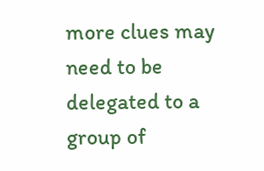more clues may need to be delegated to a group of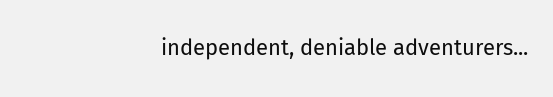independent, deniable adventurers...